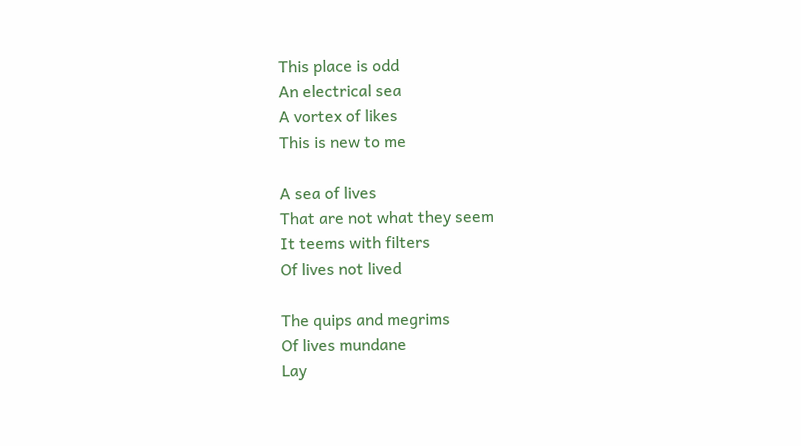This place is odd
An electrical sea
A vortex of likes
This is new to me

A sea of lives
That are not what they seem
It teems with filters
Of lives not lived

The quips and megrims
Of lives mundane
Lay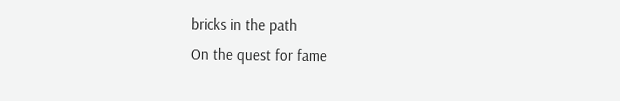bricks in the path
On the quest for fame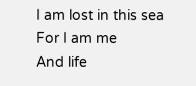I am lost in this sea
For I am me
And life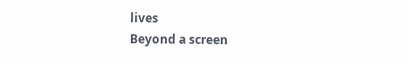lives
Beyond a screen